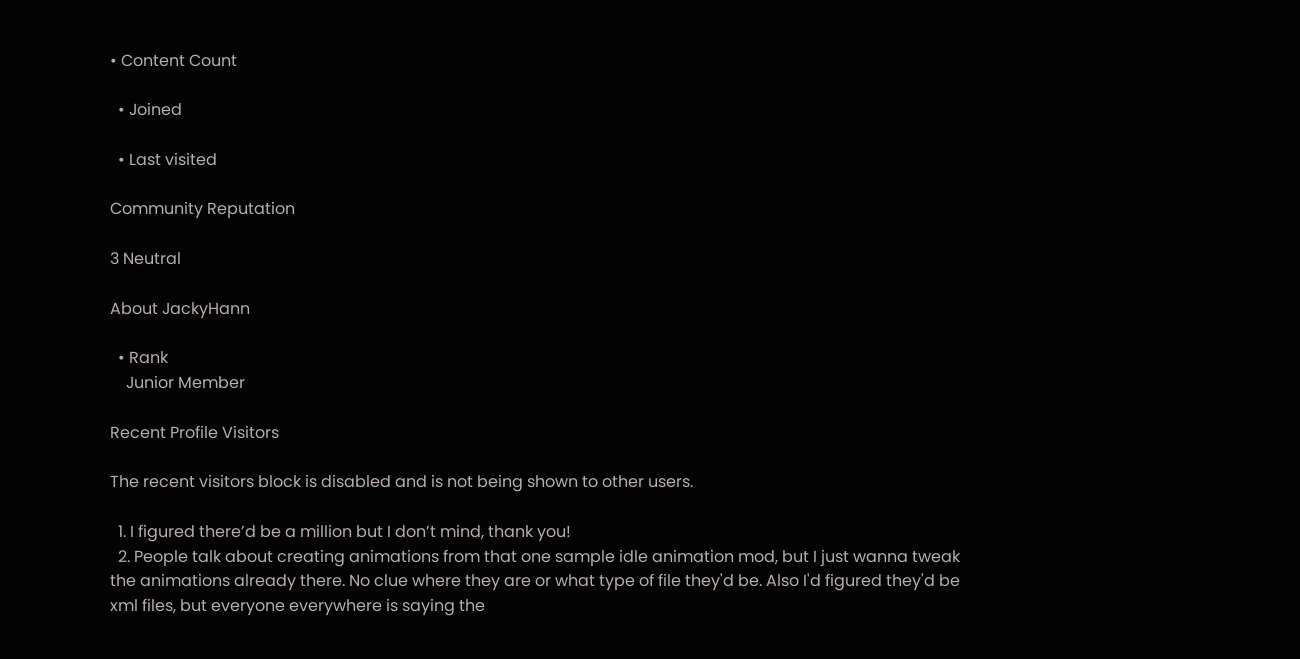• Content Count

  • Joined

  • Last visited

Community Reputation

3 Neutral

About JackyHann

  • Rank
    Junior Member

Recent Profile Visitors

The recent visitors block is disabled and is not being shown to other users.

  1. I figured there’d be a million but I don’t mind, thank you!
  2. People talk about creating animations from that one sample idle animation mod, but I just wanna tweak the animations already there. No clue where they are or what type of file they'd be. Also I'd figured they'd be xml files, but everyone everywhere is saying the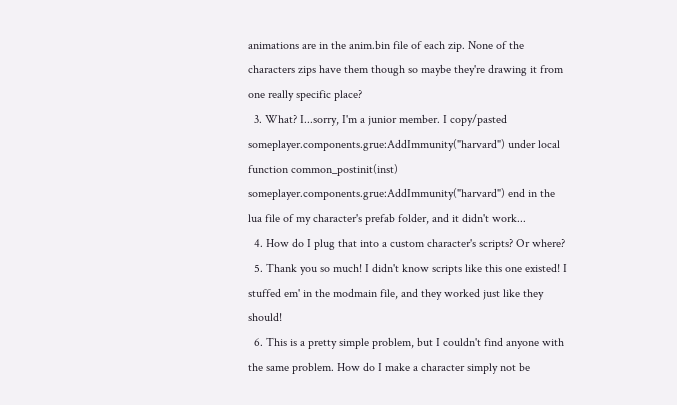animations are in the anim.bin file of each zip. None of the characters zips have them though so maybe they're drawing it from one really specific place?
  3. What? I...sorry, I'm a junior member. I copy/pasted someplayer.components.grue:AddImmunity("harvard") under local function common_postinit(inst) someplayer.components.grue:AddImmunity("harvard") end in the lua file of my character's prefab folder, and it didn't work...
  4. How do I plug that into a custom character's scripts? Or where?
  5. Thank you so much! I didn't know scripts like this one existed! I stuffed em' in the modmain file, and they worked just like they should!
  6. This is a pretty simple problem, but I couldn't find anyone with the same problem. How do I make a character simply not be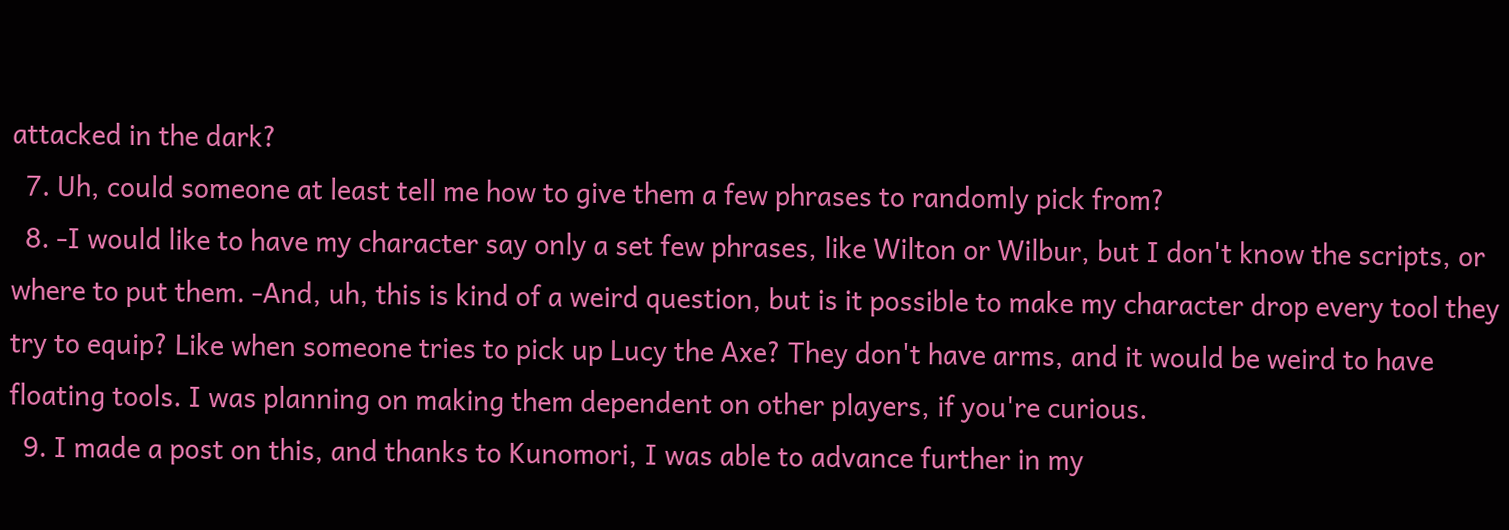attacked in the dark?
  7. Uh, could someone at least tell me how to give them a few phrases to randomly pick from?
  8. -I would like to have my character say only a set few phrases, like Wilton or Wilbur, but I don't know the scripts, or where to put them. -And, uh, this is kind of a weird question, but is it possible to make my character drop every tool they try to equip? Like when someone tries to pick up Lucy the Axe? They don't have arms, and it would be weird to have floating tools. I was planning on making them dependent on other players, if you're curious.
  9. I made a post on this, and thanks to Kunomori, I was able to advance further in my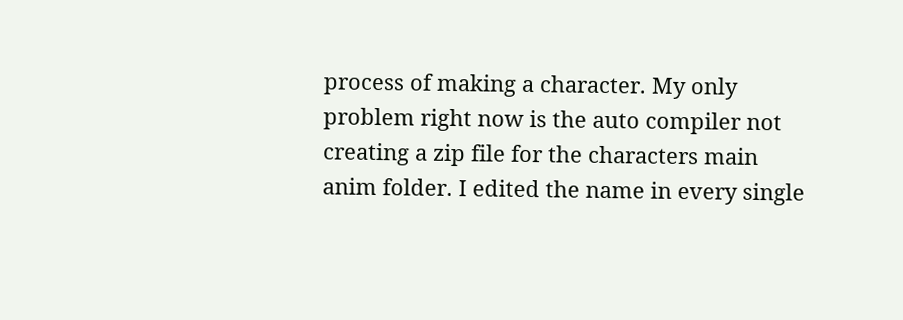process of making a character. My only problem right now is the auto compiler not creating a zip file for the characters main anim folder. I edited the name in every single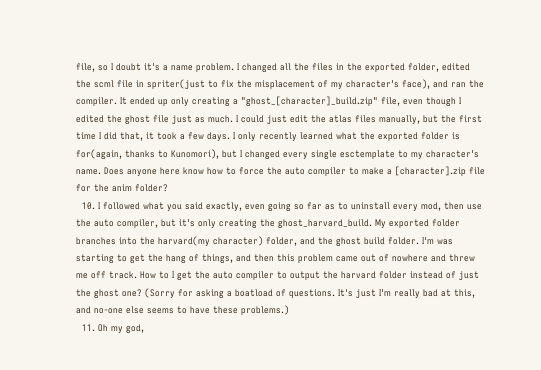file, so I doubt it's a name problem. I changed all the files in the exported folder, edited the scml file in spriter(just to fix the misplacement of my character's face), and ran the compiler. It ended up only creating a "ghost_[character]_build.zip" file, even though I edited the ghost file just as much. I could just edit the atlas files manually, but the first time I did that, it took a few days. I only recently learned what the exported folder is for(again, thanks to Kunomori), but I changed every single esctemplate to my character's name. Does anyone here know how to force the auto compiler to make a [character].zip file for the anim folder?
  10. I followed what you said exactly, even going so far as to uninstall every mod, then use the auto compiler, but it's only creating the ghost_harvard_build. My exported folder branches into the harvard(my character) folder, and the ghost build folder. I'm was starting to get the hang of things, and then this problem came out of nowhere and threw me off track. How to I get the auto compiler to output the harvard folder instead of just the ghost one? (Sorry for asking a boatload of questions. It's just I'm really bad at this, and no-one else seems to have these problems.)
  11. Oh my god,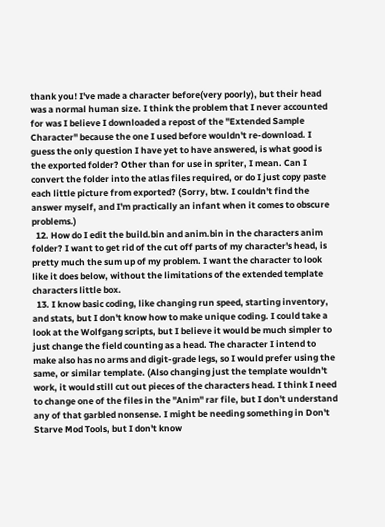thank you! I've made a character before(very poorly), but their head was a normal human size. I think the problem that I never accounted for was I believe I downloaded a repost of the "Extended Sample Character" because the one I used before wouldn't re-download. I guess the only question I have yet to have answered, is what good is the exported folder? Other than for use in spriter, I mean. Can I convert the folder into the atlas files required, or do I just copy paste each little picture from exported? (Sorry, btw. I couldn't find the answer myself, and I'm practically an infant when it comes to obscure problems.)
  12. How do I edit the build.bin and anim.bin in the characters anim folder? I want to get rid of the cut off parts of my character's head, is pretty much the sum up of my problem. I want the character to look like it does below, without the limitations of the extended template characters little box.
  13. I know basic coding, like changing run speed, starting inventory, and stats, but I don't know how to make unique coding. I could take a look at the Wolfgang scripts, but I believe it would be much simpler to just change the field counting as a head. The character I intend to make also has no arms and digit-grade legs, so I would prefer using the same, or similar template. (Also changing just the template wouldn't work, it would still cut out pieces of the characters head. I think I need to change one of the files in the "Anim" rar file, but I don't understand any of that garbled nonsense. I might be needing something in Don't Starve Mod Tools, but I don't know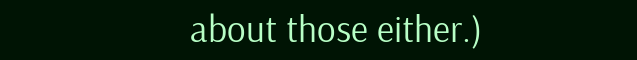about those either.)